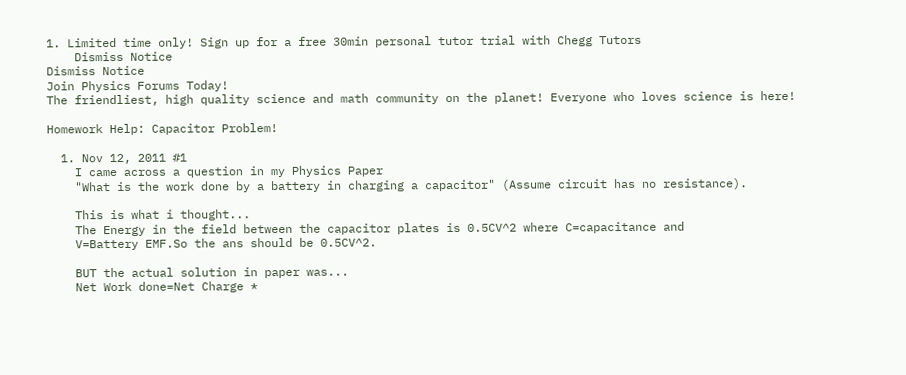1. Limited time only! Sign up for a free 30min personal tutor trial with Chegg Tutors
    Dismiss Notice
Dismiss Notice
Join Physics Forums Today!
The friendliest, high quality science and math community on the planet! Everyone who loves science is here!

Homework Help: Capacitor Problem!

  1. Nov 12, 2011 #1
    I came across a question in my Physics Paper
    "What is the work done by a battery in charging a capacitor" (Assume circuit has no resistance).

    This is what i thought...
    The Energy in the field between the capacitor plates is 0.5CV^2 where C=capacitance and
    V=Battery EMF.So the ans should be 0.5CV^2.

    BUT the actual solution in paper was...
    Net Work done=Net Charge *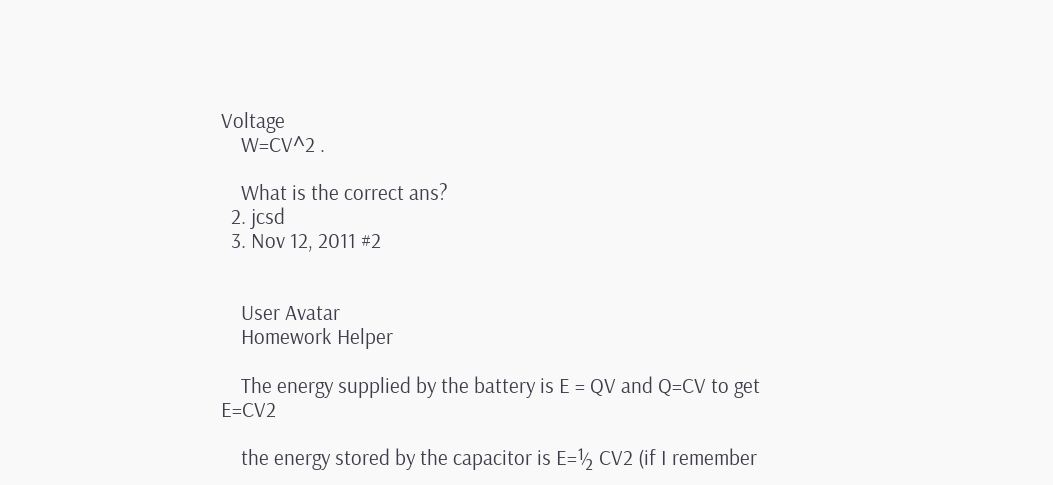Voltage
    W=CV^2 .

    What is the correct ans?
  2. jcsd
  3. Nov 12, 2011 #2


    User Avatar
    Homework Helper

    The energy supplied by the battery is E = QV and Q=CV to get E=CV2

    the energy stored by the capacitor is E=½ CV2 (if I remember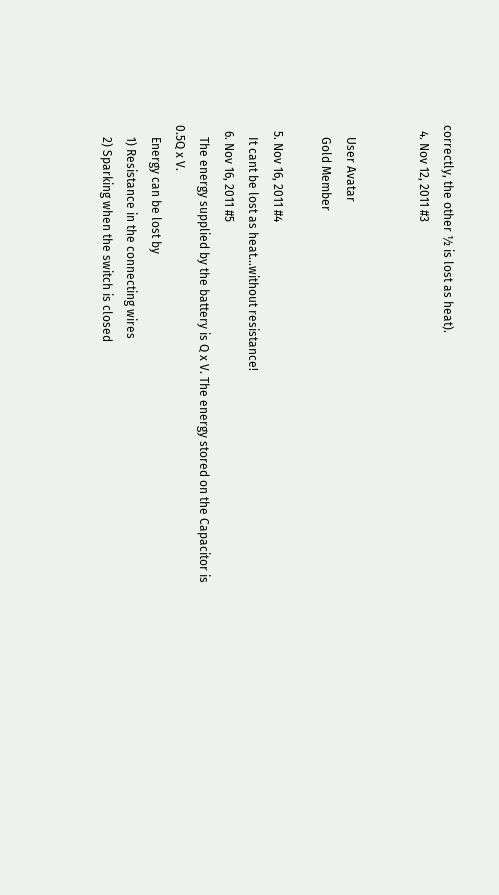correctly, the other ½ is lost as heat).
  4. Nov 12, 2011 #3


    User Avatar
    Gold Member

  5. Nov 16, 2011 #4
    It cant be lost as heat...without resistance!
  6. Nov 16, 2011 #5
    The energy supplied by the battery is Q x V. The energy stored on the Capacitor is 0.5Q x V.
    Energy can be lost by
    1) Resistance in the connecting wires
    2) Sparking when the switch is closed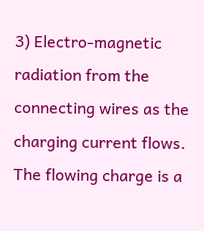3) Electro-magnetic radiation from the connecting wires as the charging current flows. The flowing charge is a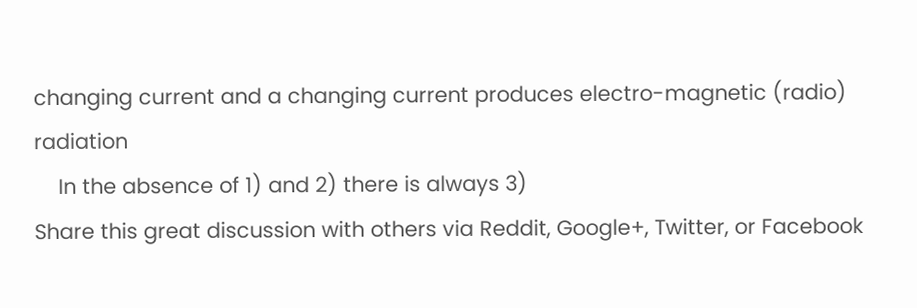changing current and a changing current produces electro-magnetic (radio) radiation
    In the absence of 1) and 2) there is always 3)
Share this great discussion with others via Reddit, Google+, Twitter, or Facebook